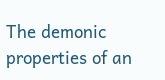The demonic properties of an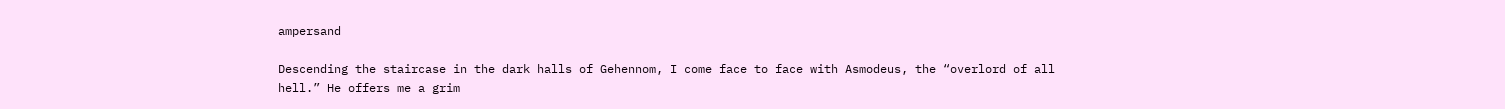ampersand

Descending the staircase in the dark halls of Gehennom, I come face to face with Asmodeus, the “overlord of all hell.” He offers me a grim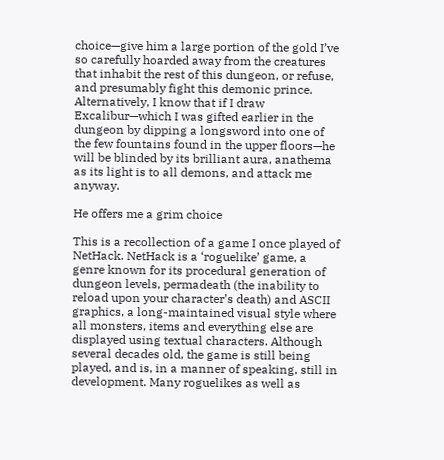choice—give him a large portion of the gold I’ve so carefully hoarded away from the creatures that inhabit the rest of this dungeon, or refuse, and presumably fight this demonic prince. Alternatively, I know that if I draw Excalibur—which I was gifted earlier in the dungeon by dipping a longsword into one of the few fountains found in the upper floors—he will be blinded by its brilliant aura, anathema as its light is to all demons, and attack me anyway.

He offers me a grim choice

This is a recollection of a game I once played of NetHack. NetHack is a ‘roguelike’ game, a genre known for its procedural generation of dungeon levels, permadeath (the inability to reload upon your character’s death) and ASCII graphics, a long-maintained visual style where all monsters, items and everything else are displayed using textual characters. Although several decades old, the game is still being played, and is, in a manner of speaking, still in development. Many roguelikes as well as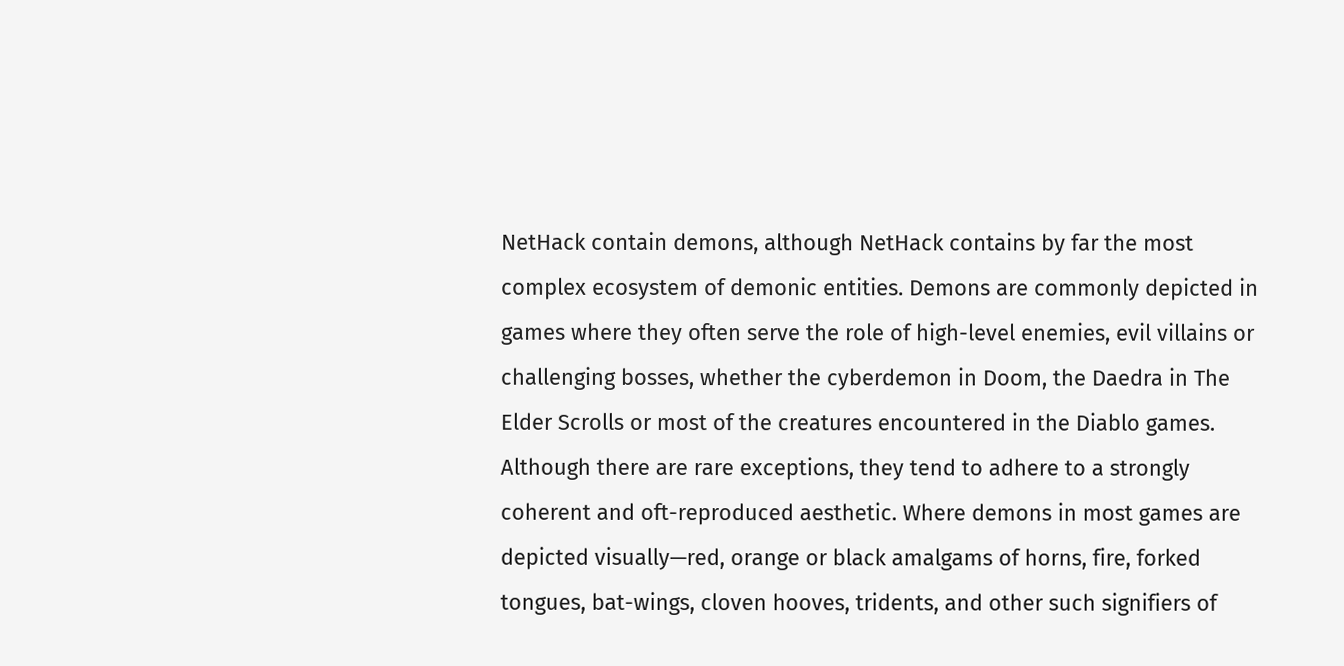NetHack contain demons, although NetHack contains by far the most complex ecosystem of demonic entities. Demons are commonly depicted in games where they often serve the role of high-level enemies, evil villains or challenging bosses, whether the cyberdemon in Doom, the Daedra in The Elder Scrolls or most of the creatures encountered in the Diablo games. Although there are rare exceptions, they tend to adhere to a strongly coherent and oft-reproduced aesthetic. Where demons in most games are depicted visually—red, orange or black amalgams of horns, fire, forked tongues, bat-wings, cloven hooves, tridents, and other such signifiers of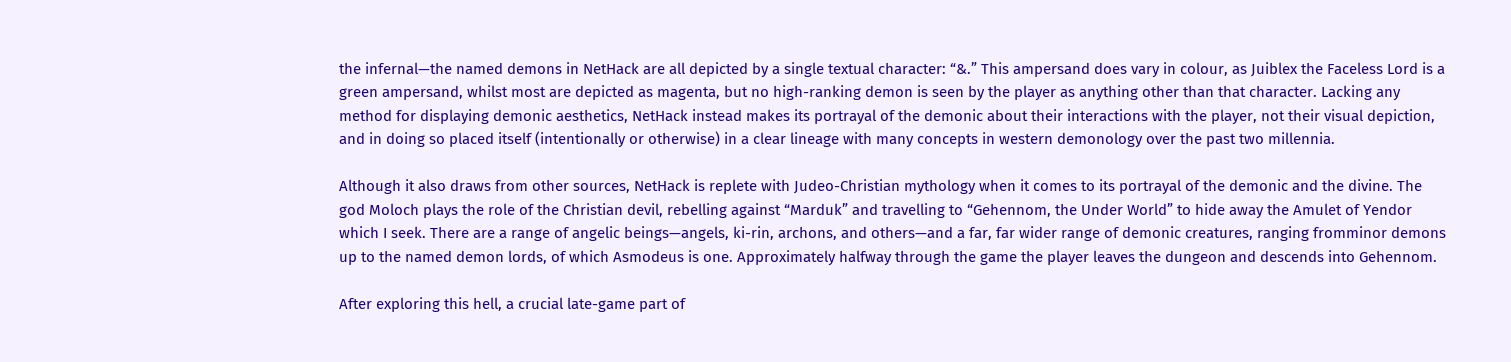the infernal—the named demons in NetHack are all depicted by a single textual character: “&.” This ampersand does vary in colour, as Juiblex the Faceless Lord is a green ampersand, whilst most are depicted as magenta, but no high-ranking demon is seen by the player as anything other than that character. Lacking any method for displaying demonic aesthetics, NetHack instead makes its portrayal of the demonic about their interactions with the player, not their visual depiction, and in doing so placed itself (intentionally or otherwise) in a clear lineage with many concepts in western demonology over the past two millennia.

Although it also draws from other sources, NetHack is replete with Judeo-Christian mythology when it comes to its portrayal of the demonic and the divine. The god Moloch plays the role of the Christian devil, rebelling against “Marduk” and travelling to “Gehennom, the Under World” to hide away the Amulet of Yendor which I seek. There are a range of angelic beings—angels, ki-rin, archons, and others—and a far, far wider range of demonic creatures, ranging fromminor demons up to the named demon lords, of which Asmodeus is one. Approximately halfway through the game the player leaves the dungeon and descends into Gehennom.

After exploring this hell, a crucial late-game part of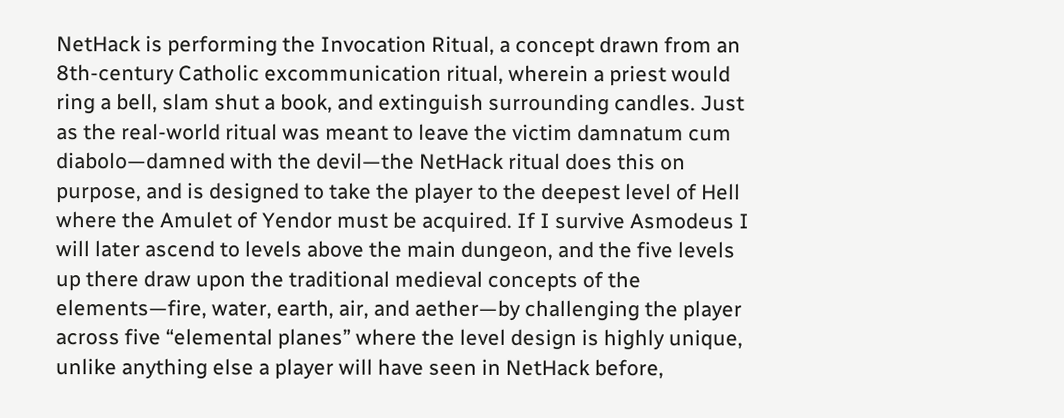NetHack is performing the Invocation Ritual, a concept drawn from an 8th-century Catholic excommunication ritual, wherein a priest would ring a bell, slam shut a book, and extinguish surrounding candles. Just as the real-world ritual was meant to leave the victim damnatum cum diabolo—damned with the devil—the NetHack ritual does this on purpose, and is designed to take the player to the deepest level of Hell where the Amulet of Yendor must be acquired. If I survive Asmodeus I will later ascend to levels above the main dungeon, and the five levels up there draw upon the traditional medieval concepts of the elements—fire, water, earth, air, and aether—by challenging the player across five “elemental planes” where the level design is highly unique, unlike anything else a player will have seen in NetHack before,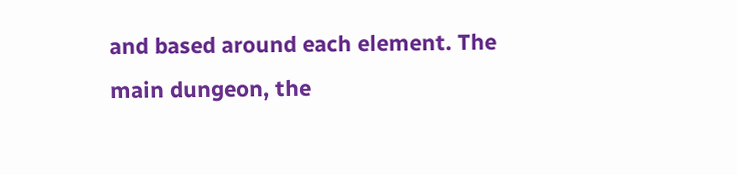and based around each element. The main dungeon, the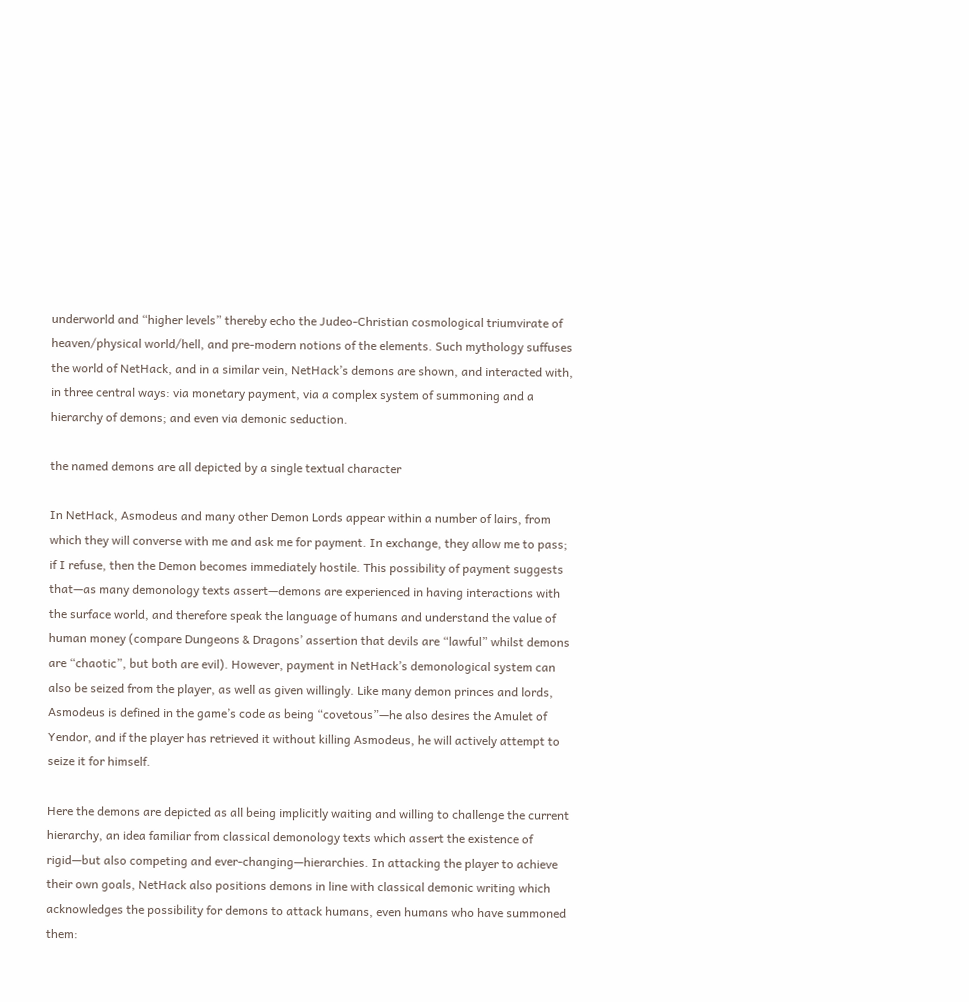underworld and “higher levels” thereby echo the Judeo-Christian cosmological triumvirate of heaven/physical world/hell, and pre-modern notions of the elements. Such mythology suffuses the world of NetHack, and in a similar vein, NetHack’s demons are shown, and interacted with, in three central ways: via monetary payment, via a complex system of summoning and a hierarchy of demons; and even via demonic seduction.

the named demons are all depicted by a single textual character

In NetHack, Asmodeus and many other Demon Lords appear within a number of lairs, from which they will converse with me and ask me for payment. In exchange, they allow me to pass; if I refuse, then the Demon becomes immediately hostile. This possibility of payment suggests that—as many demonology texts assert—demons are experienced in having interactions with the surface world, and therefore speak the language of humans and understand the value of human money (compare Dungeons & Dragons’ assertion that devils are “lawful” whilst demons are “chaotic”, but both are evil). However, payment in NetHack’s demonological system can also be seized from the player, as well as given willingly. Like many demon princes and lords, Asmodeus is defined in the game’s code as being “covetous”—he also desires the Amulet of Yendor, and if the player has retrieved it without killing Asmodeus, he will actively attempt to seize it for himself.

Here the demons are depicted as all being implicitly waiting and willing to challenge the current hierarchy, an idea familiar from classical demonology texts which assert the existence of rigid—but also competing and ever-changing—hierarchies. In attacking the player to achieve their own goals, NetHack also positions demons in line with classical demonic writing which acknowledges the possibility for demons to attack humans, even humans who have summoned them: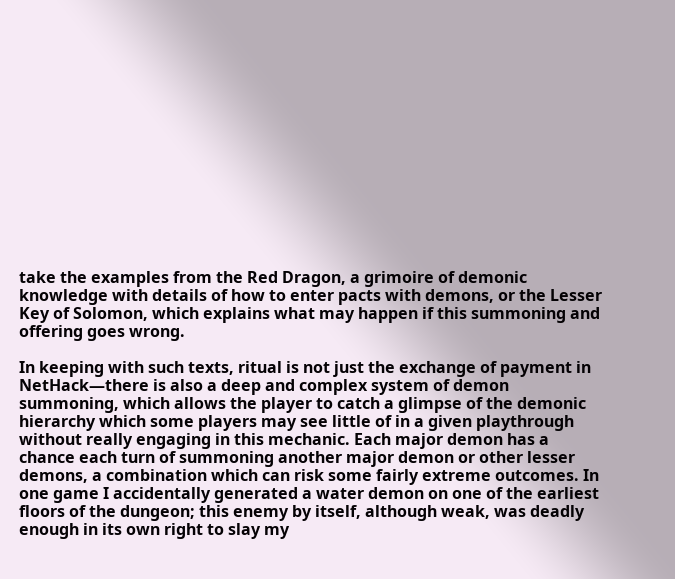take the examples from the Red Dragon, a grimoire of demonic knowledge with details of how to enter pacts with demons, or the Lesser Key of Solomon, which explains what may happen if this summoning and offering goes wrong.

In keeping with such texts, ritual is not just the exchange of payment in NetHack—there is also a deep and complex system of demon summoning, which allows the player to catch a glimpse of the demonic hierarchy which some players may see little of in a given playthrough without really engaging in this mechanic. Each major demon has a chance each turn of summoning another major demon or other lesser demons, a combination which can risk some fairly extreme outcomes. In one game I accidentally generated a water demon on one of the earliest floors of the dungeon; this enemy by itself, although weak, was deadly enough in its own right to slay my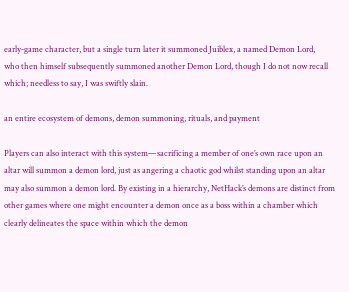early-game character, but a single turn later it summoned Juiblex, a named Demon Lord,
who then himself subsequently summoned another Demon Lord, though I do not now recall which; needless to say, I was swiftly slain.

an entire ecosystem of demons, demon summoning, rituals, and payment

Players can also interact with this system—sacrificing a member of one’s own race upon an altar will summon a demon lord, just as angering a chaotic god whilst standing upon an altar may also summon a demon lord. By existing in a hierarchy, NetHack’s demons are distinct from other games where one might encounter a demon once as a boss within a chamber which clearly delineates the space within which the demon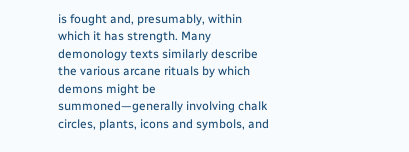is fought and, presumably, within which it has strength. Many demonology texts similarly describe the various arcane rituals by which demons might be summoned—generally involving chalk circles, plants, icons and symbols, and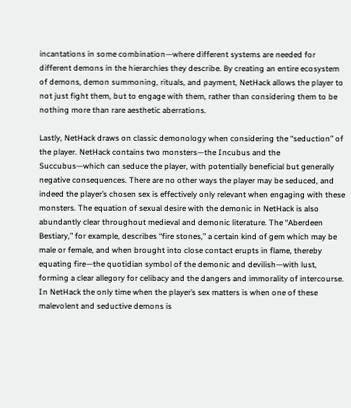incantations in some combination—where different systems are needed for different demons in the hierarchies they describe. By creating an entire ecosystem of demons, demon summoning, rituals, and payment, NetHack allows the player to not just fight them, but to engage with them, rather than considering them to be nothing more than rare aesthetic aberrations.

Lastly, NetHack draws on classic demonology when considering the “seduction” of the player. NetHack contains two monsters—the Incubus and the Succubus—which can seduce the player, with potentially beneficial but generally negative consequences. There are no other ways the player may be seduced, and indeed the player’s chosen sex is effectively only relevant when engaging with these monsters. The equation of sexual desire with the demonic in NetHack is also abundantly clear throughout medieval and demonic literature. The “Aberdeen Bestiary,” for example, describes “fire stones,” a certain kind of gem which may be male or female, and when brought into close contact erupts in flame, thereby equating fire—the quotidian symbol of the demonic and devilish—with lust, forming a clear allegory for celibacy and the dangers and immorality of intercourse. In NetHack the only time when the player’s sex matters is when one of these malevolent and seductive demons is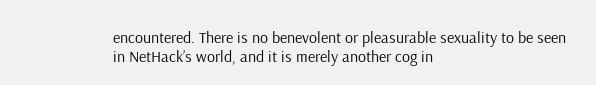encountered. There is no benevolent or pleasurable sexuality to be seen in NetHack’s world, and it is merely another cog in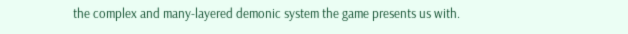the complex and many-layered demonic system the game presents us with.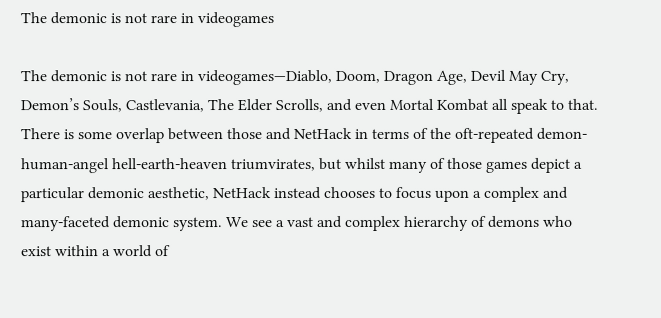The demonic is not rare in videogames

The demonic is not rare in videogames—Diablo, Doom, Dragon Age, Devil May Cry, Demon’s Souls, Castlevania, The Elder Scrolls, and even Mortal Kombat all speak to that. There is some overlap between those and NetHack in terms of the oft-repeated demon-human-angel hell-earth-heaven triumvirates, but whilst many of those games depict a particular demonic aesthetic, NetHack instead chooses to focus upon a complex and many-faceted demonic system. We see a vast and complex hierarchy of demons who exist within a world of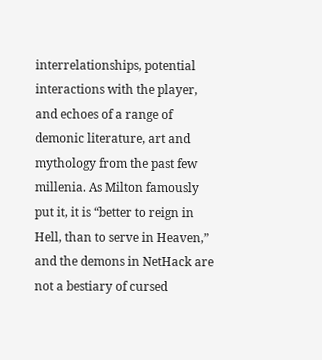interrelationships, potential interactions with the player, and echoes of a range of demonic literature, art and mythology from the past few millenia. As Milton famously put it, it is “better to reign in Hell, than to serve in Heaven,” and the demons in NetHack are not a bestiary of cursed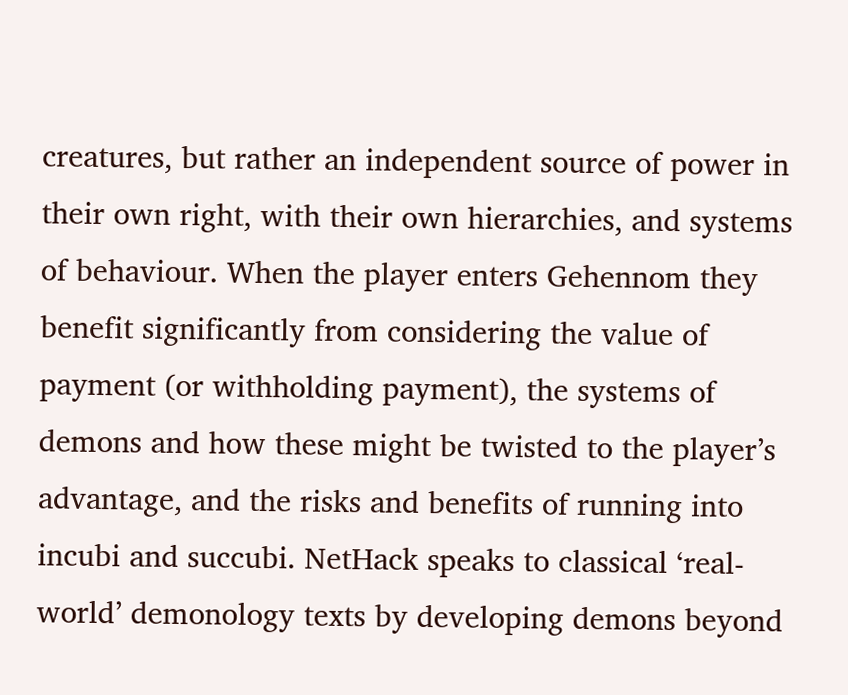creatures, but rather an independent source of power in their own right, with their own hierarchies, and systems of behaviour. When the player enters Gehennom they benefit significantly from considering the value of payment (or withholding payment), the systems of demons and how these might be twisted to the player’s advantage, and the risks and benefits of running into incubi and succubi. NetHack speaks to classical ‘real-world’ demonology texts by developing demons beyond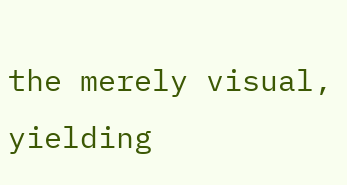the merely visual, yielding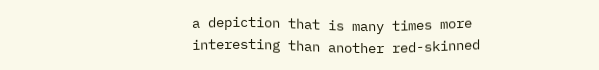a depiction that is many times more interesting than another red-skinned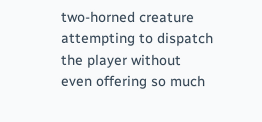two-horned creature attempting to dispatch the player without even offering so much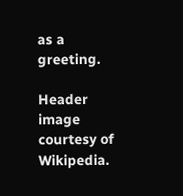as a greeting.

Header image courtesy of Wikipedia.